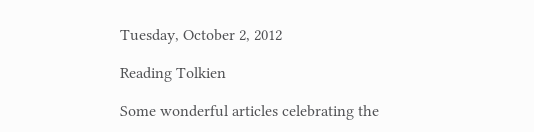Tuesday, October 2, 2012

Reading Tolkien

Some wonderful articles celebrating the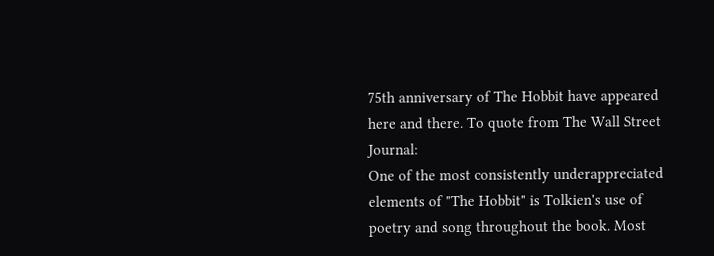75th anniversary of The Hobbit have appeared here and there. To quote from The Wall Street Journal:
One of the most consistently underappreciated elements of "The Hobbit" is Tolkien's use of poetry and song throughout the book. Most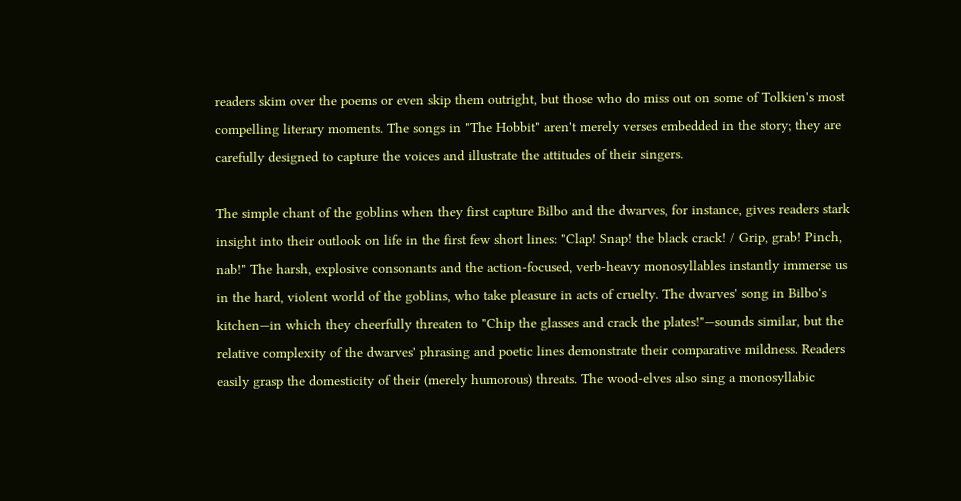readers skim over the poems or even skip them outright, but those who do miss out on some of Tolkien's most compelling literary moments. The songs in "The Hobbit" aren't merely verses embedded in the story; they are carefully designed to capture the voices and illustrate the attitudes of their singers.

The simple chant of the goblins when they first capture Bilbo and the dwarves, for instance, gives readers stark insight into their outlook on life in the first few short lines: "Clap! Snap! the black crack! / Grip, grab! Pinch, nab!" The harsh, explosive consonants and the action-focused, verb-heavy monosyllables instantly immerse us in the hard, violent world of the goblins, who take pleasure in acts of cruelty. The dwarves' song in Bilbo's kitchen—in which they cheerfully threaten to "Chip the glasses and crack the plates!"—sounds similar, but the relative complexity of the dwarves' phrasing and poetic lines demonstrate their comparative mildness. Readers easily grasp the domesticity of their (merely humorous) threats. The wood-elves also sing a monosyllabic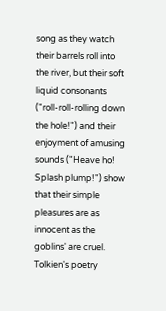song as they watch their barrels roll into the river, but their soft liquid consonants ("roll-roll-rolling down the hole!") and their enjoyment of amusing sounds ("Heave ho! Splash plump!") show that their simple pleasures are as innocent as the goblins' are cruel. Tolkien's poetry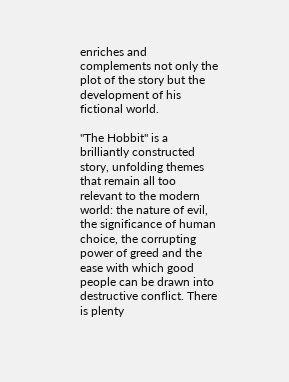enriches and complements not only the plot of the story but the development of his fictional world.

"The Hobbit" is a brilliantly constructed story, unfolding themes that remain all too relevant to the modern world: the nature of evil, the significance of human choice, the corrupting power of greed and the ease with which good people can be drawn into destructive conflict. There is plenty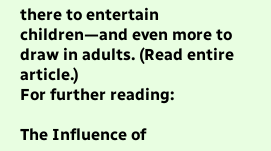there to entertain children—and even more to draw in adults. (Read entire article.)
For further reading:

The Influence of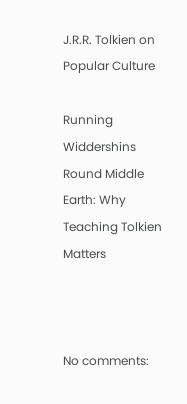J.R.R. Tolkien on Popular Culture

Running Widdershins Round Middle Earth: Why Teaching Tolkien Matters



No comments: